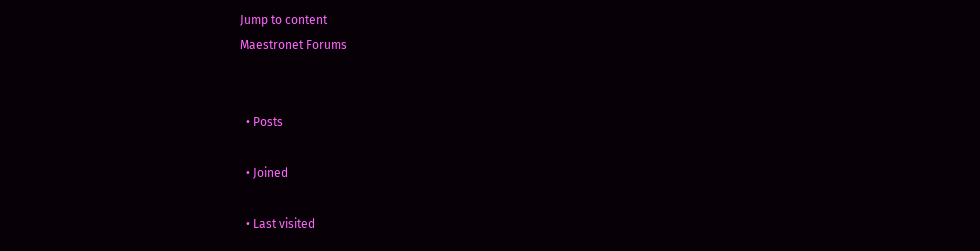Jump to content
Maestronet Forums


  • Posts

  • Joined

  • Last visited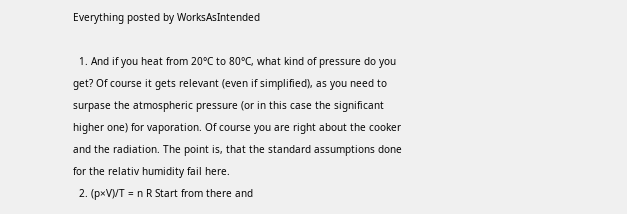Everything posted by WorksAsIntended

  1. And if you heat from 20°C to 80°C, what kind of pressure do you get? Of course it gets relevant (even if simplified), as you need to surpase the atmospheric pressure (or in this case the significant higher one) for vaporation. Of course you are right about the cooker and the radiation. The point is, that the standard assumptions done for the relativ humidity fail here.
  2. (p×V)/T = n R Start from there and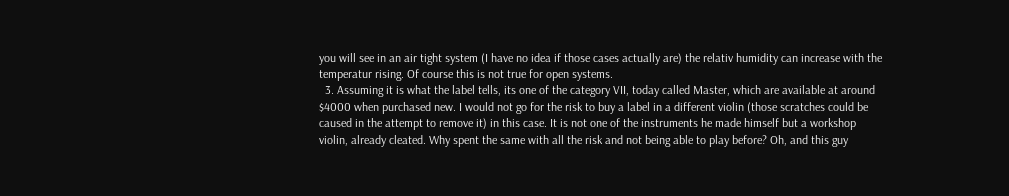you will see in an air tight system (I have no idea if those cases actually are) the relativ humidity can increase with the temperatur rising. Of course this is not true for open systems.
  3. Assuming it is what the label tells, its one of the category VII, today called Master, which are available at around $4000 when purchased new. I would not go for the risk to buy a label in a different violin (those scratches could be caused in the attempt to remove it) in this case. It is not one of the instruments he made himself but a workshop violin, already cleated. Why spent the same with all the risk and not being able to play before? Oh, and this guy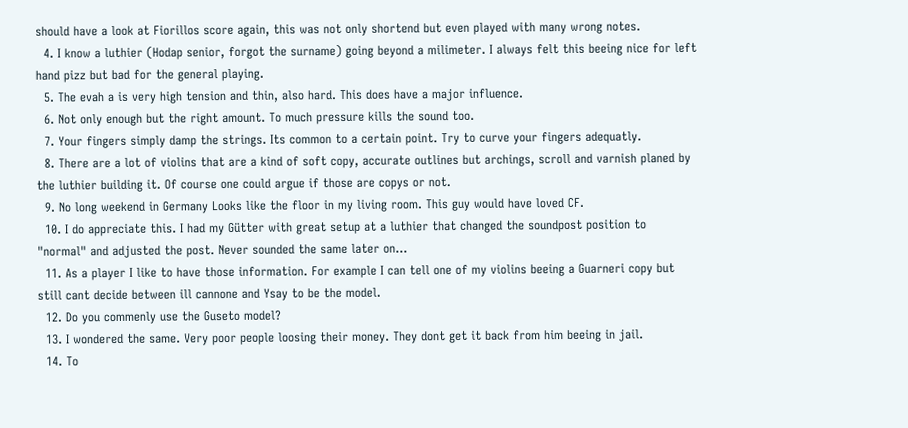should have a look at Fiorillos score again, this was not only shortend but even played with many wrong notes.
  4. I know a luthier (Hodap senior, forgot the surname) going beyond a milimeter. I always felt this beeing nice for left hand pizz but bad for the general playing.
  5. The evah a is very high tension and thin, also hard. This does have a major influence.
  6. Not only enough but the right amount. To much pressure kills the sound too.
  7. Your fingers simply damp the strings. Its common to a certain point. Try to curve your fingers adequatly.
  8. There are a lot of violins that are a kind of soft copy, accurate outlines but archings, scroll and varnish planed by the luthier building it. Of course one could argue if those are copys or not.
  9. No long weekend in Germany Looks like the floor in my living room. This guy would have loved CF.
  10. I do appreciate this. I had my Gütter with great setup at a luthier that changed the soundpost position to "normal" and adjusted the post. Never sounded the same later on...
  11. As a player I like to have those information. For example I can tell one of my violins beeing a Guarneri copy but still cant decide between ill cannone and Ysay to be the model.
  12. Do you commenly use the Guseto model?
  13. I wondered the same. Very poor people loosing their money. They dont get it back from him beeing in jail.
  14. To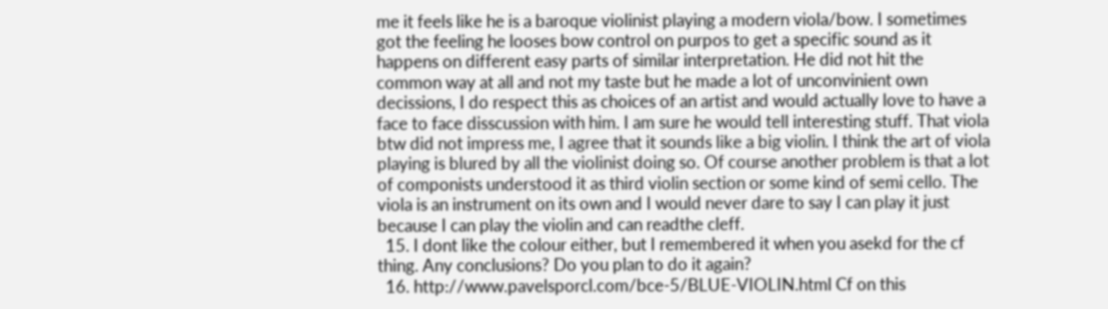me it feels like he is a baroque violinist playing a modern viola/bow. I sometimes got the feeling he looses bow control on purpos to get a specific sound as it happens on different easy parts of similar interpretation. He did not hit the common way at all and not my taste but he made a lot of unconvinient own decissions, I do respect this as choices of an artist and would actually love to have a face to face disscussion with him. I am sure he would tell interesting stuff. That viola btw did not impress me, I agree that it sounds like a big violin. I think the art of viola playing is blured by all the violinist doing so. Of course another problem is that a lot of componists understood it as third violin section or some kind of semi cello. The viola is an instrument on its own and I would never dare to say I can play it just because I can play the violin and can readthe cleff.
  15. I dont like the colour either, but I remembered it when you asekd for the cf thing. Any conclusions? Do you plan to do it again?
  16. http://www.pavelsporcl.com/bce-5/BLUE-VIOLIN.html Cf on this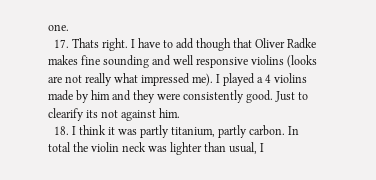one.
  17. Thats right. I have to add though that Oliver Radke makes fine sounding and well responsive violins (looks are not really what impressed me). I played a 4 violins made by him and they were consistently good. Just to clearify its not against him.
  18. I think it was partly titanium, partly carbon. In total the violin neck was lighter than usual, I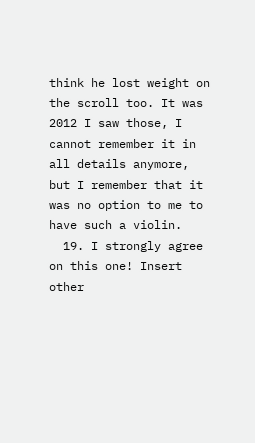think he lost weight on the scroll too. It was 2012 I saw those, I cannot remember it in all details anymore, but I remember that it was no option to me to have such a violin.
  19. I strongly agree on this one! Insert other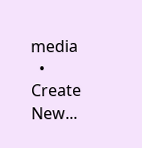media
  • Create New...